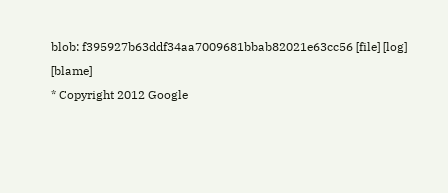blob: f395927b63ddf34aa7009681bbab82021e63cc56 [file] [log] [blame]
* Copyright 2012 Google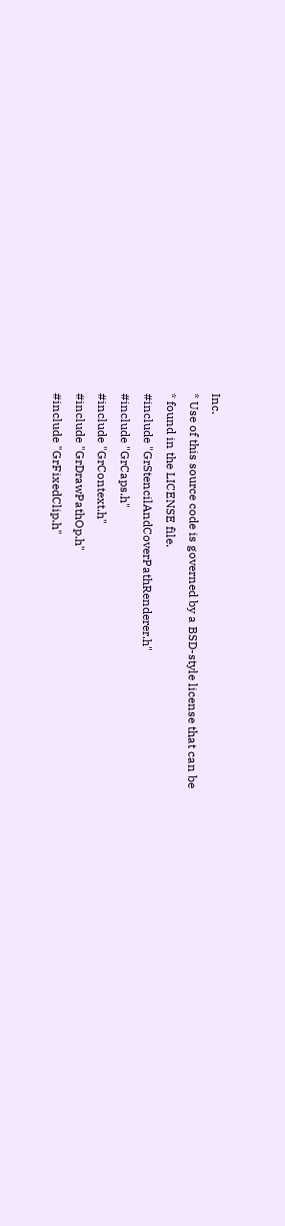Inc.
* Use of this source code is governed by a BSD-style license that can be
* found in the LICENSE file.
#include "GrStencilAndCoverPathRenderer.h"
#include "GrCaps.h"
#include "GrContext.h"
#include "GrDrawPathOp.h"
#include "GrFixedClip.h"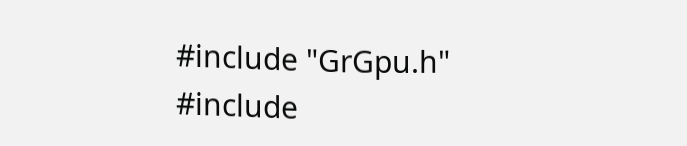#include "GrGpu.h"
#include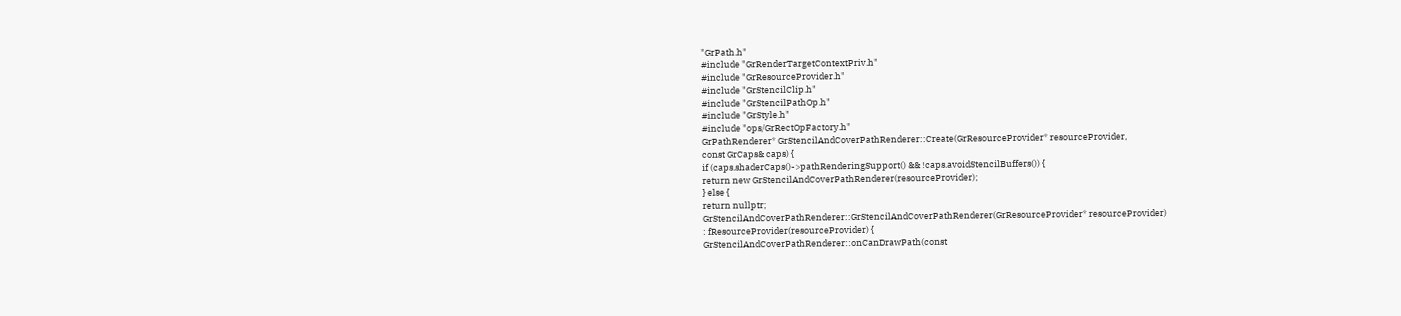"GrPath.h"
#include "GrRenderTargetContextPriv.h"
#include "GrResourceProvider.h"
#include "GrStencilClip.h"
#include "GrStencilPathOp.h"
#include "GrStyle.h"
#include "ops/GrRectOpFactory.h"
GrPathRenderer* GrStencilAndCoverPathRenderer::Create(GrResourceProvider* resourceProvider,
const GrCaps& caps) {
if (caps.shaderCaps()->pathRenderingSupport() && !caps.avoidStencilBuffers()) {
return new GrStencilAndCoverPathRenderer(resourceProvider);
} else {
return nullptr;
GrStencilAndCoverPathRenderer::GrStencilAndCoverPathRenderer(GrResourceProvider* resourceProvider)
: fResourceProvider(resourceProvider) {
GrStencilAndCoverPathRenderer::onCanDrawPath(const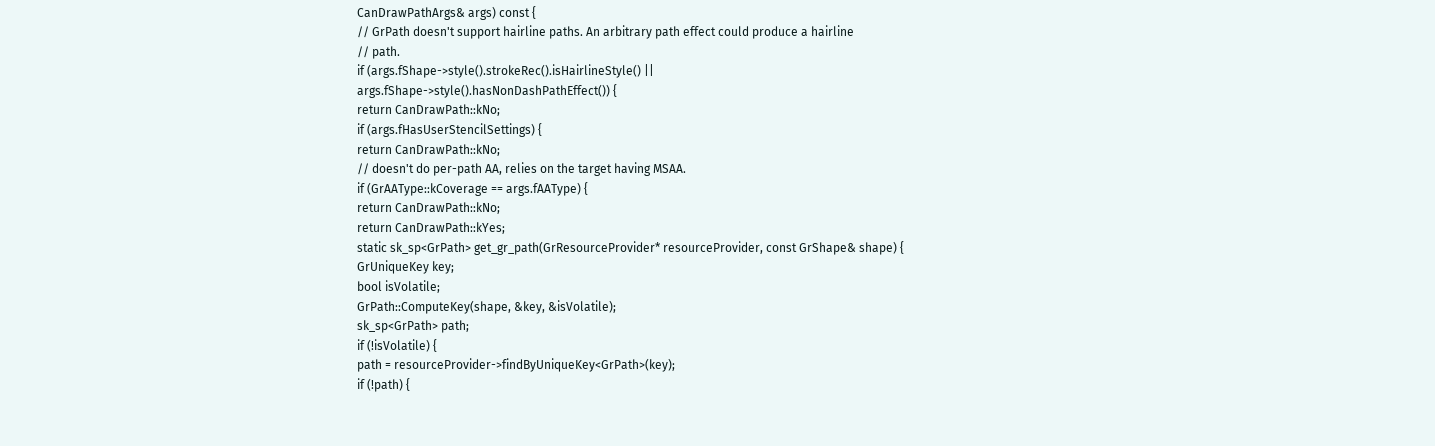CanDrawPathArgs& args) const {
// GrPath doesn't support hairline paths. An arbitrary path effect could produce a hairline
// path.
if (args.fShape->style().strokeRec().isHairlineStyle() ||
args.fShape->style().hasNonDashPathEffect()) {
return CanDrawPath::kNo;
if (args.fHasUserStencilSettings) {
return CanDrawPath::kNo;
// doesn't do per-path AA, relies on the target having MSAA.
if (GrAAType::kCoverage == args.fAAType) {
return CanDrawPath::kNo;
return CanDrawPath::kYes;
static sk_sp<GrPath> get_gr_path(GrResourceProvider* resourceProvider, const GrShape& shape) {
GrUniqueKey key;
bool isVolatile;
GrPath::ComputeKey(shape, &key, &isVolatile);
sk_sp<GrPath> path;
if (!isVolatile) {
path = resourceProvider->findByUniqueKey<GrPath>(key);
if (!path) {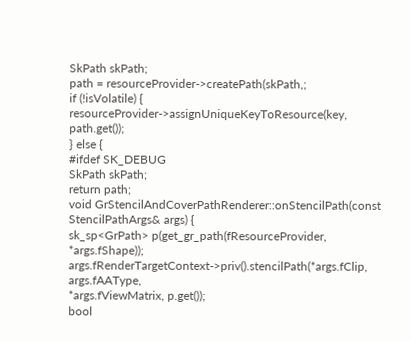SkPath skPath;
path = resourceProvider->createPath(skPath,;
if (!isVolatile) {
resourceProvider->assignUniqueKeyToResource(key, path.get());
} else {
#ifdef SK_DEBUG
SkPath skPath;
return path;
void GrStencilAndCoverPathRenderer::onStencilPath(const StencilPathArgs& args) {
sk_sp<GrPath> p(get_gr_path(fResourceProvider, *args.fShape));
args.fRenderTargetContext->priv().stencilPath(*args.fClip, args.fAAType,
*args.fViewMatrix, p.get());
bool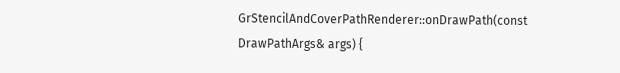GrStencilAndCoverPathRenderer::onDrawPath(const DrawPathArgs& args) {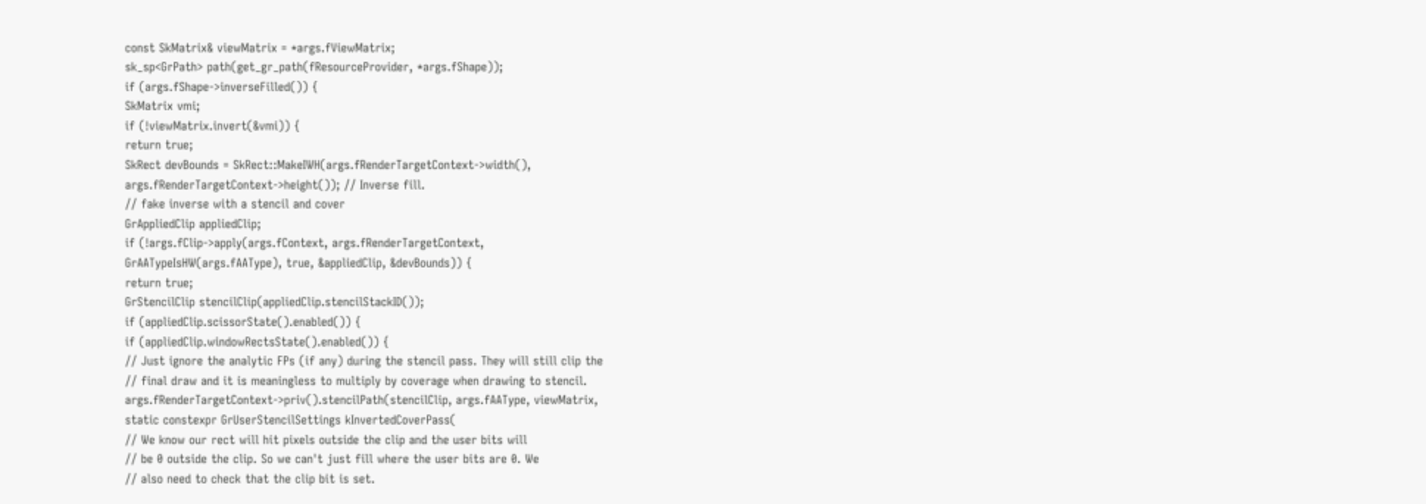const SkMatrix& viewMatrix = *args.fViewMatrix;
sk_sp<GrPath> path(get_gr_path(fResourceProvider, *args.fShape));
if (args.fShape->inverseFilled()) {
SkMatrix vmi;
if (!viewMatrix.invert(&vmi)) {
return true;
SkRect devBounds = SkRect::MakeIWH(args.fRenderTargetContext->width(),
args.fRenderTargetContext->height()); // Inverse fill.
// fake inverse with a stencil and cover
GrAppliedClip appliedClip;
if (!args.fClip->apply(args.fContext, args.fRenderTargetContext,
GrAATypeIsHW(args.fAAType), true, &appliedClip, &devBounds)) {
return true;
GrStencilClip stencilClip(appliedClip.stencilStackID());
if (appliedClip.scissorState().enabled()) {
if (appliedClip.windowRectsState().enabled()) {
// Just ignore the analytic FPs (if any) during the stencil pass. They will still clip the
// final draw and it is meaningless to multiply by coverage when drawing to stencil.
args.fRenderTargetContext->priv().stencilPath(stencilClip, args.fAAType, viewMatrix,
static constexpr GrUserStencilSettings kInvertedCoverPass(
// We know our rect will hit pixels outside the clip and the user bits will
// be 0 outside the clip. So we can't just fill where the user bits are 0. We
// also need to check that the clip bit is set.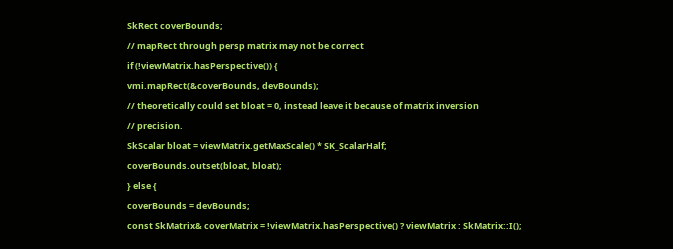SkRect coverBounds;
// mapRect through persp matrix may not be correct
if (!viewMatrix.hasPerspective()) {
vmi.mapRect(&coverBounds, devBounds);
// theoretically could set bloat = 0, instead leave it because of matrix inversion
// precision.
SkScalar bloat = viewMatrix.getMaxScale() * SK_ScalarHalf;
coverBounds.outset(bloat, bloat);
} else {
coverBounds = devBounds;
const SkMatrix& coverMatrix = !viewMatrix.hasPerspective() ? viewMatrix : SkMatrix::I();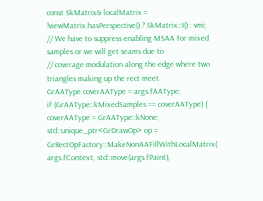const SkMatrix& localMatrix = !viewMatrix.hasPerspective() ? SkMatrix::I() : vmi;
// We have to suppress enabling MSAA for mixed samples or we will get seams due to
// coverage modulation along the edge where two triangles making up the rect meet.
GrAAType coverAAType = args.fAAType;
if (GrAAType::kMixedSamples == coverAAType) {
coverAAType = GrAAType::kNone;
std::unique_ptr<GrDrawOp> op = GrRectOpFactory::MakeNonAAFillWithLocalMatrix(
args.fContext, std::move(args.fPaint),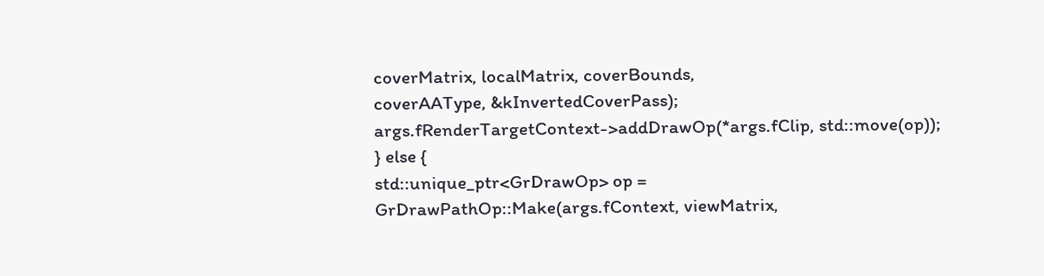coverMatrix, localMatrix, coverBounds,
coverAAType, &kInvertedCoverPass);
args.fRenderTargetContext->addDrawOp(*args.fClip, std::move(op));
} else {
std::unique_ptr<GrDrawOp> op =
GrDrawPathOp::Make(args.fContext, viewMatrix,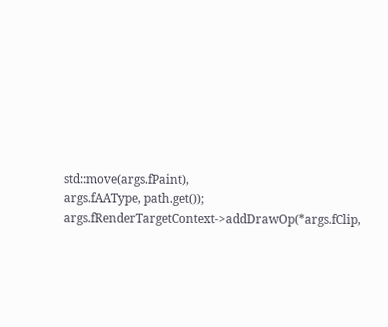std::move(args.fPaint),
args.fAAType, path.get());
args.fRenderTargetContext->addDrawOp(*args.fClip,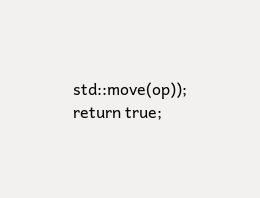std::move(op));
return true;